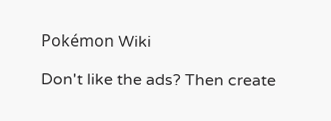Pokémon Wiki

Don't like the ads? Then create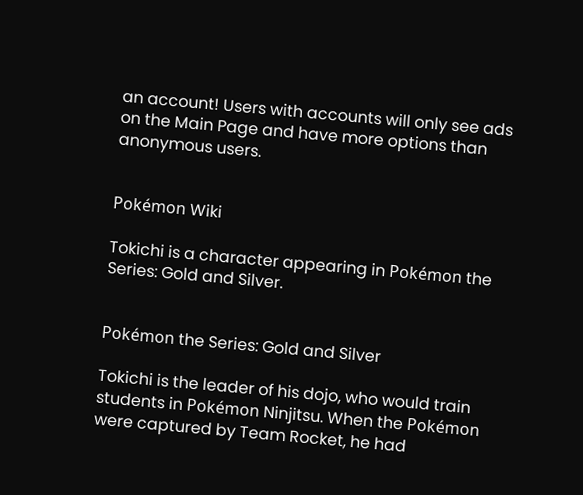an account! Users with accounts will only see ads on the Main Page and have more options than anonymous users.


Pokémon Wiki

Tokichi is a character appearing in Pokémon the Series: Gold and Silver.


Pokémon the Series: Gold and Silver

Tokichi is the leader of his dojo, who would train students in Pokémon Ninjitsu. When the Pokémon were captured by Team Rocket, he had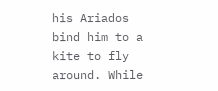his Ariados bind him to a kite to fly around. While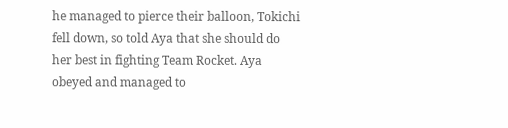he managed to pierce their balloon, Tokichi fell down, so told Aya that she should do her best in fighting Team Rocket. Aya obeyed and managed to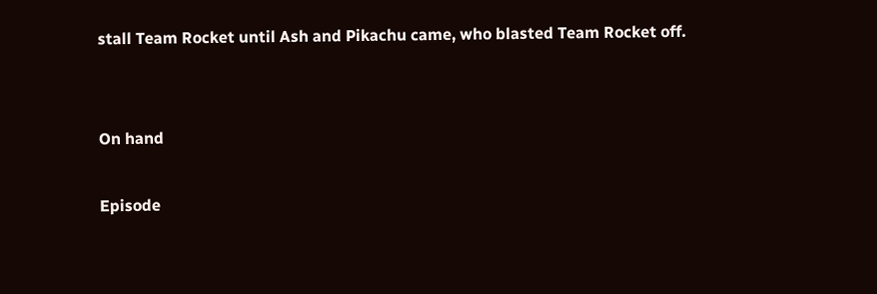stall Team Rocket until Ash and Pikachu came, who blasted Team Rocket off.


On hand

Episode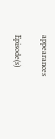appearances

Episode(s)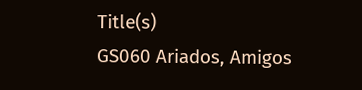Title(s)
GS060 Ariados, Amigos